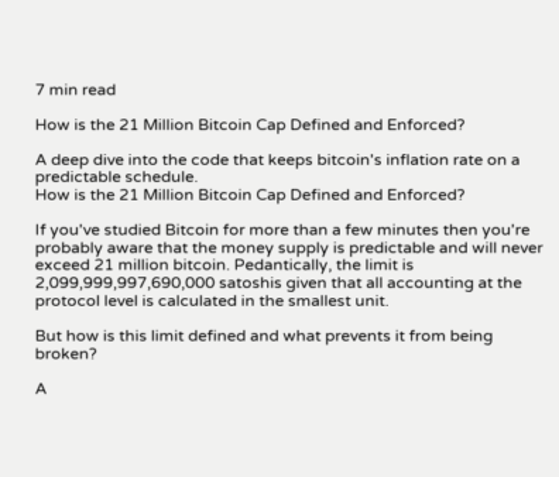7 min read

How is the 21 Million Bitcoin Cap Defined and Enforced?

A deep dive into the code that keeps bitcoin's inflation rate on a predictable schedule.
How is the 21 Million Bitcoin Cap Defined and Enforced?

If you've studied Bitcoin for more than a few minutes then you're probably aware that the money supply is predictable and will never exceed 21 million bitcoin. Pedantically, the limit is 2,099,999,997,690,000 satoshis given that all accounting at the protocol level is calculated in the smallest unit.

But how is this limit defined and what prevents it from being broken?

A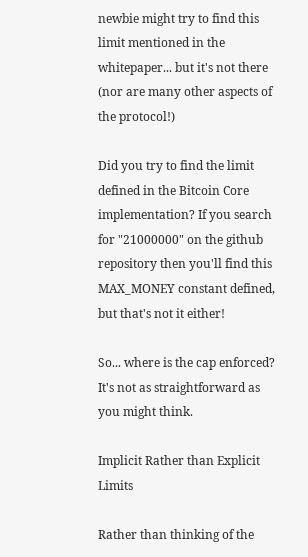newbie might try to find this limit mentioned in the whitepaper... but it's not there (nor are many other aspects of the protocol!)

Did you try to find the limit defined in the Bitcoin Core implementation? If you search for "21000000" on the github repository then you'll find this MAX_MONEY constant defined, but that's not it either!

So... where is the cap enforced? It's not as straightforward as you might think.

Implicit Rather than Explicit Limits

Rather than thinking of the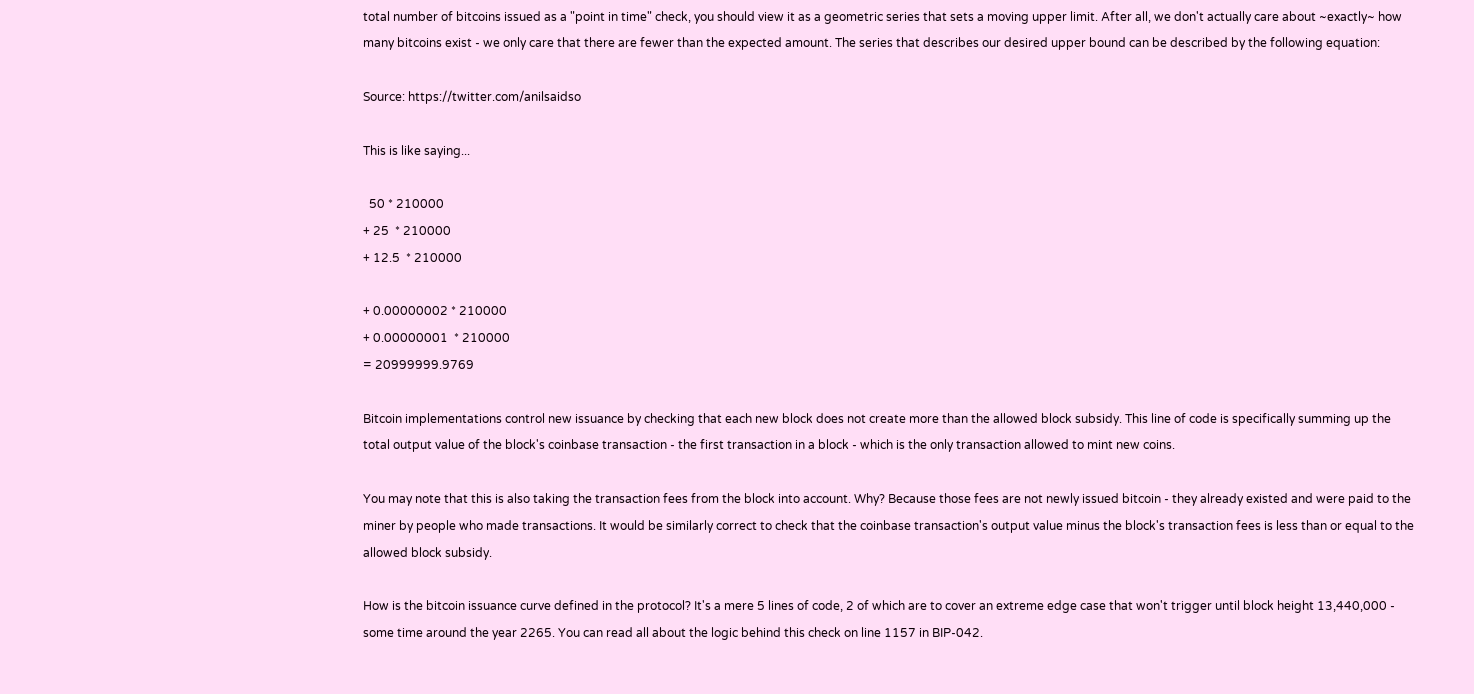total number of bitcoins issued as a "point in time" check, you should view it as a geometric series that sets a moving upper limit. After all, we don't actually care about ~exactly~ how many bitcoins exist - we only care that there are fewer than the expected amount. The series that describes our desired upper bound can be described by the following equation:

Source: https://twitter.com/anilsaidso

This is like saying...

  50 * 210000
+ 25  * 210000
+ 12.5  * 210000

+ 0.00000002 * 210000
+ 0.00000001  * 210000
= 20999999.9769

Bitcoin implementations control new issuance by checking that each new block does not create more than the allowed block subsidy. This line of code is specifically summing up the total output value of the block's coinbase transaction - the first transaction in a block - which is the only transaction allowed to mint new coins.

You may note that this is also taking the transaction fees from the block into account. Why? Because those fees are not newly issued bitcoin - they already existed and were paid to the miner by people who made transactions. It would be similarly correct to check that the coinbase transaction's output value minus the block's transaction fees is less than or equal to the allowed block subsidy.

How is the bitcoin issuance curve defined in the protocol? It's a mere 5 lines of code, 2 of which are to cover an extreme edge case that won't trigger until block height 13,440,000 - some time around the year 2265. You can read all about the logic behind this check on line 1157 in BIP-042.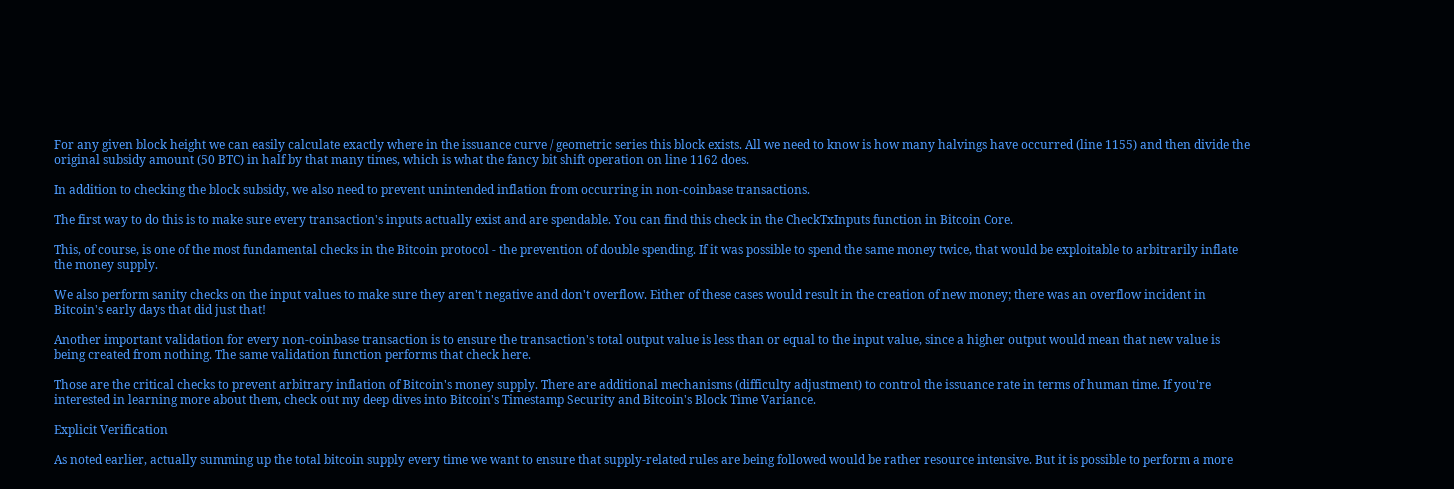For any given block height we can easily calculate exactly where in the issuance curve / geometric series this block exists. All we need to know is how many halvings have occurred (line 1155) and then divide the original subsidy amount (50 BTC) in half by that many times, which is what the fancy bit shift operation on line 1162 does.

In addition to checking the block subsidy, we also need to prevent unintended inflation from occurring in non-coinbase transactions.

The first way to do this is to make sure every transaction's inputs actually exist and are spendable. You can find this check in the CheckTxInputs function in Bitcoin Core.

This, of course, is one of the most fundamental checks in the Bitcoin protocol - the prevention of double spending. If it was possible to spend the same money twice, that would be exploitable to arbitrarily inflate the money supply.

We also perform sanity checks on the input values to make sure they aren't negative and don't overflow. Either of these cases would result in the creation of new money; there was an overflow incident in Bitcoin's early days that did just that!

Another important validation for every non-coinbase transaction is to ensure the transaction's total output value is less than or equal to the input value, since a higher output would mean that new value is being created from nothing. The same validation function performs that check here.

Those are the critical checks to prevent arbitrary inflation of Bitcoin's money supply. There are additional mechanisms (difficulty adjustment) to control the issuance rate in terms of human time. If you're interested in learning more about them, check out my deep dives into Bitcoin's Timestamp Security and Bitcoin's Block Time Variance.

Explicit Verification

As noted earlier, actually summing up the total bitcoin supply every time we want to ensure that supply-related rules are being followed would be rather resource intensive. But it is possible to perform a more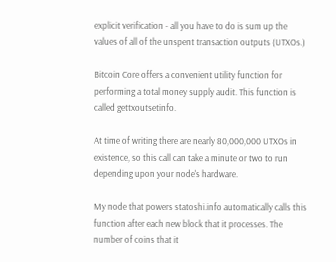explicit verification - all you have to do is sum up the values of all of the unspent transaction outputs (UTXOs.)

Bitcoin Core offers a convenient utility function for performing a total money supply audit. This function is called gettxoutsetinfo.

At time of writing there are nearly 80,000,000 UTXOs in existence, so this call can take a minute or two to run depending upon your node's hardware.

My node that powers statoshi.info automatically calls this function after each new block that it processes. The number of coins that it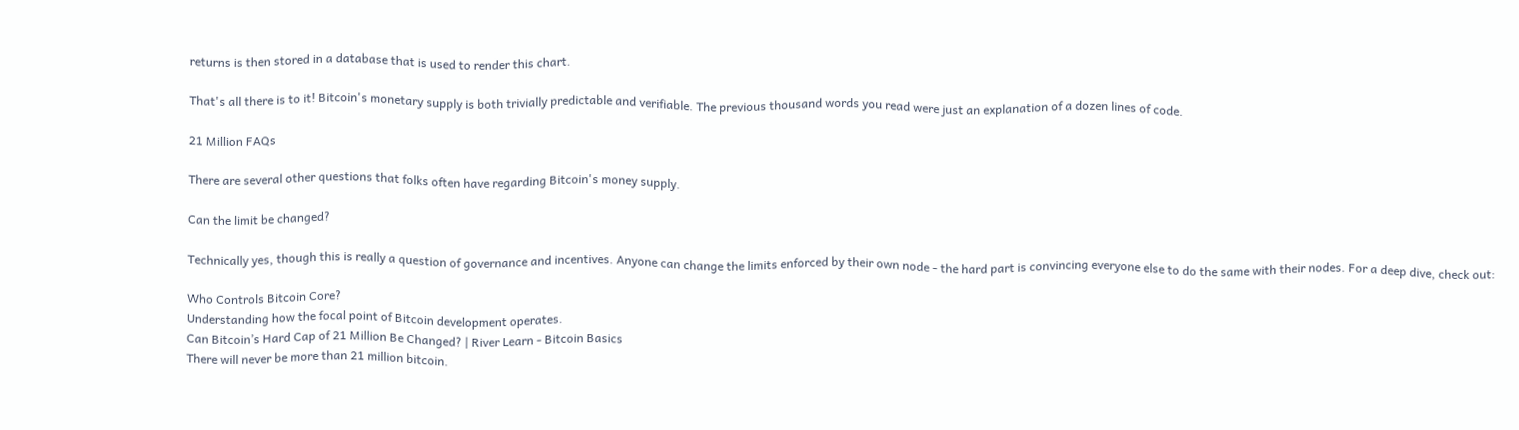returns is then stored in a database that is used to render this chart.

That's all there is to it! Bitcoin's monetary supply is both trivially predictable and verifiable. The previous thousand words you read were just an explanation of a dozen lines of code.

21 Million FAQs

There are several other questions that folks often have regarding Bitcoin's money supply.

Can the limit be changed?

Technically yes, though this is really a question of governance and incentives. Anyone can change the limits enforced by their own node - the hard part is convincing everyone else to do the same with their nodes. For a deep dive, check out:

Who Controls Bitcoin Core?
Understanding how the focal point of Bitcoin development operates.
Can Bitcoin’s Hard Cap of 21 Million Be Changed? | River Learn - Bitcoin Basics
There will never be more than 21 million bitcoin.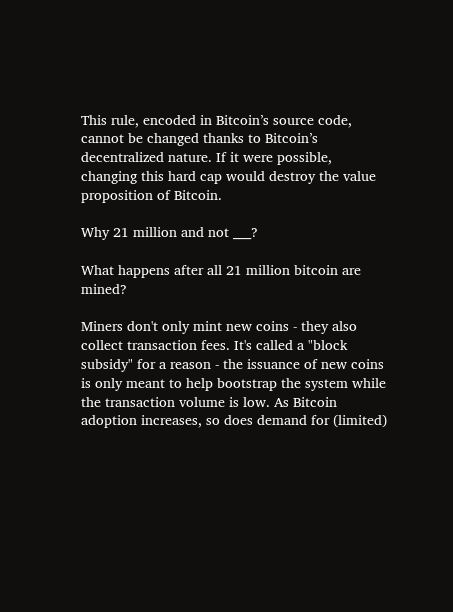This rule, encoded in Bitcoin’s source code, cannot be changed thanks to Bitcoin’s decentralized nature. If it were possible, changing this hard cap would destroy the value proposition of Bitcoin.

Why 21 million and not ___?

What happens after all 21 million bitcoin are mined?

Miners don't only mint new coins - they also collect transaction fees. It's called a "block subsidy" for a reason - the issuance of new coins is only meant to help bootstrap the system while the transaction volume is low. As Bitcoin adoption increases, so does demand for (limited)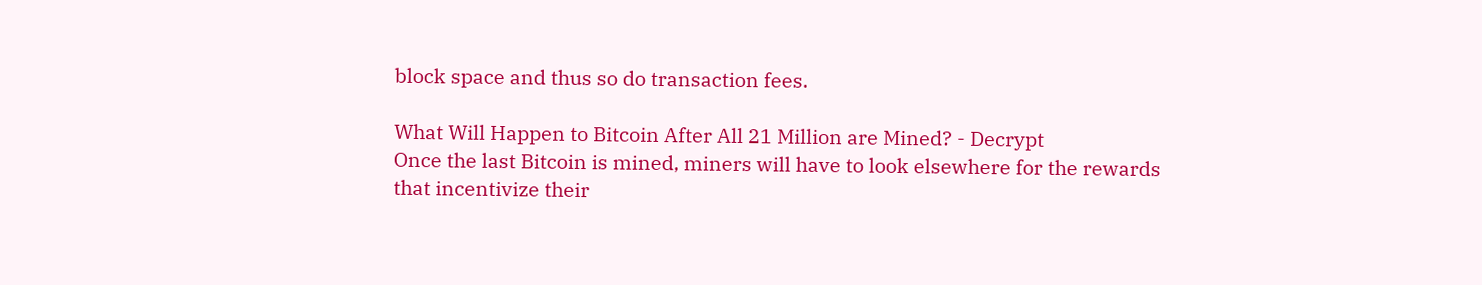block space and thus so do transaction fees.

What Will Happen to Bitcoin After All 21 Million are Mined? - Decrypt
Once the last Bitcoin is mined, miners will have to look elsewhere for the rewards that incentivize their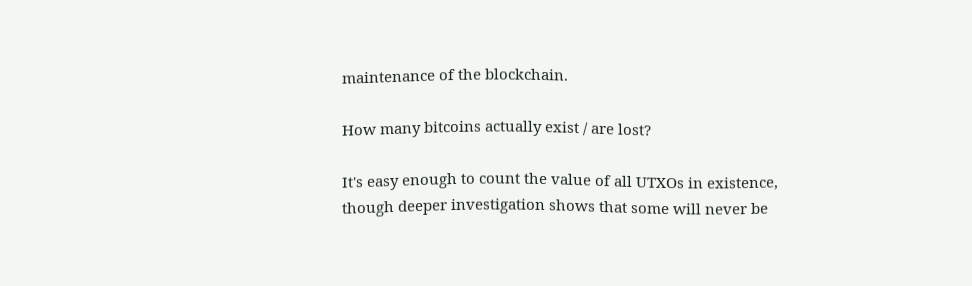maintenance of the blockchain.

How many bitcoins actually exist / are lost?

It's easy enough to count the value of all UTXOs in existence, though deeper investigation shows that some will never be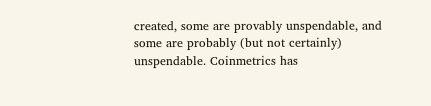created, some are provably unspendable, and some are probably (but not certainly) unspendable. Coinmetrics has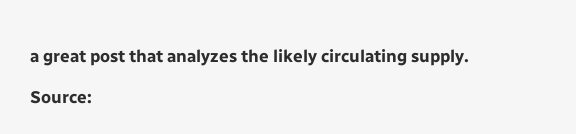a great post that analyzes the likely circulating supply.

Source: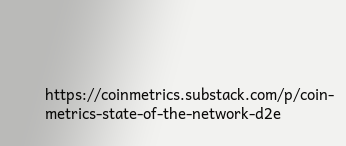https://coinmetrics.substack.com/p/coin-metrics-state-of-the-network-d2e